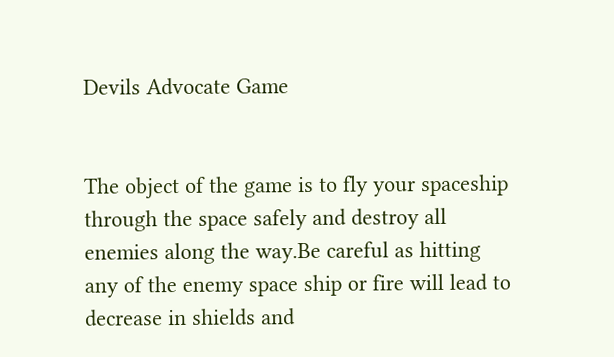Devils Advocate Game


The object of the game is to fly your spaceship through the space safely and destroy all enemies along the way.Be careful as hitting any of the enemy space ship or fire will lead to decrease in shields and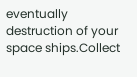eventually destruction of your space ships.Collect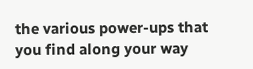the various power-ups that you find along your way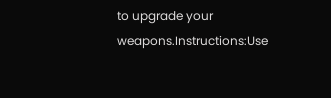to upgrade your weapons.Instructions:Use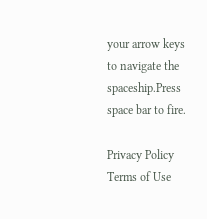your arrow keys to navigate the spaceship.Press space bar to fire.

Privacy Policy   Terms of Use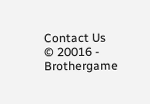Contact Us
© 20016 - Brothergame